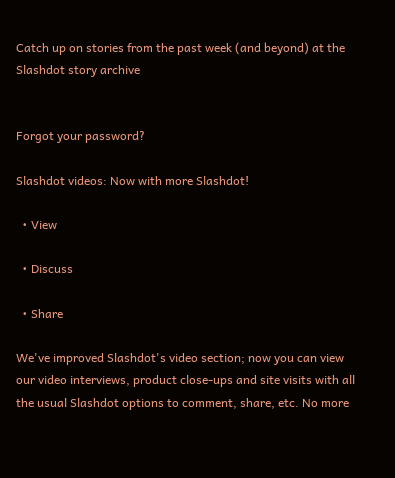Catch up on stories from the past week (and beyond) at the Slashdot story archive


Forgot your password?

Slashdot videos: Now with more Slashdot!

  • View

  • Discuss

  • Share

We've improved Slashdot's video section; now you can view our video interviews, product close-ups and site visits with all the usual Slashdot options to comment, share, etc. No more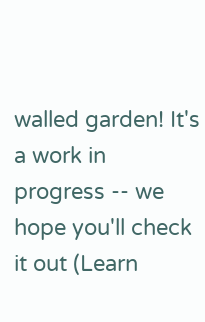walled garden! It's a work in progress -- we hope you'll check it out (Learn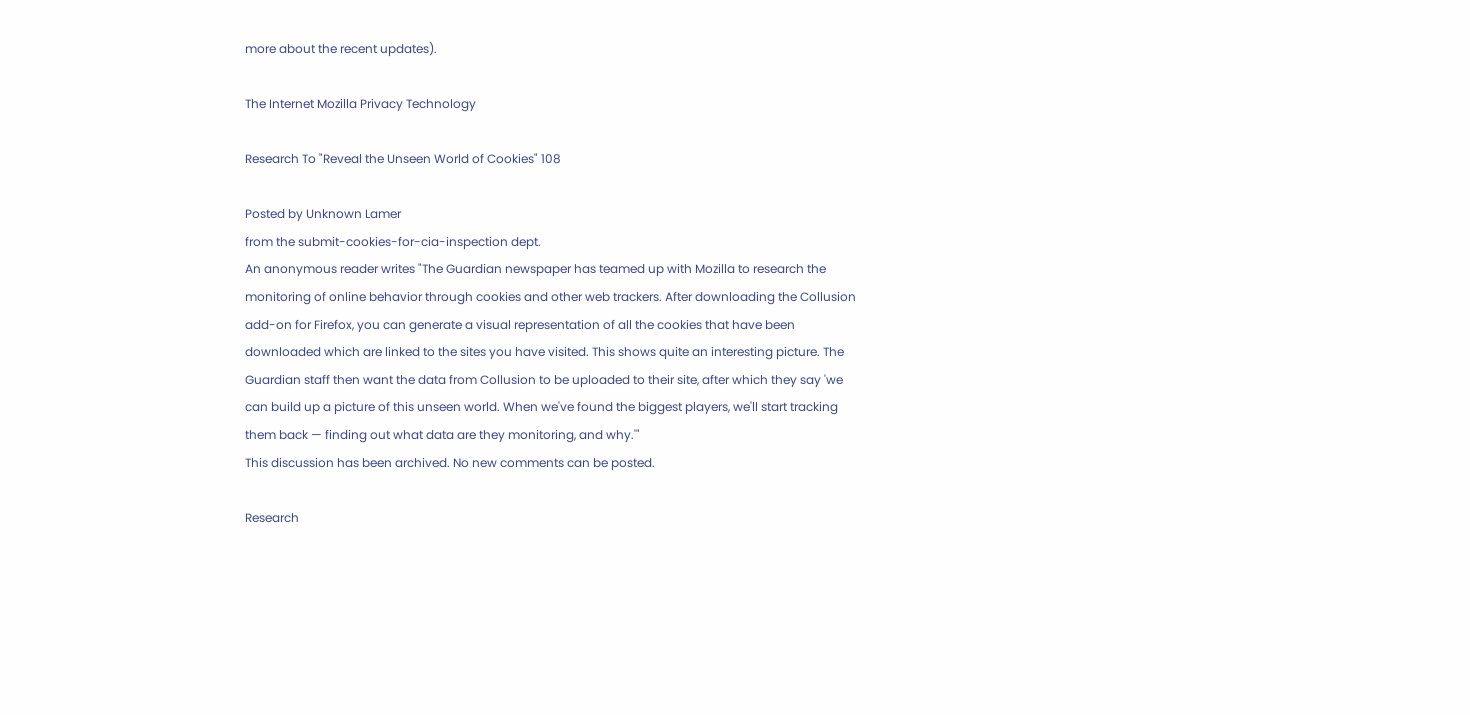more about the recent updates).

The Internet Mozilla Privacy Technology

Research To "Reveal the Unseen World of Cookies" 108

Posted by Unknown Lamer
from the submit-cookies-for-cia-inspection dept.
An anonymous reader writes "The Guardian newspaper has teamed up with Mozilla to research the monitoring of online behavior through cookies and other web trackers. After downloading the Collusion add-on for Firefox, you can generate a visual representation of all the cookies that have been downloaded which are linked to the sites you have visited. This shows quite an interesting picture. The Guardian staff then want the data from Collusion to be uploaded to their site, after which they say 'we can build up a picture of this unseen world. When we've found the biggest players, we'll start tracking them back — finding out what data are they monitoring, and why.'"
This discussion has been archived. No new comments can be posted.

Research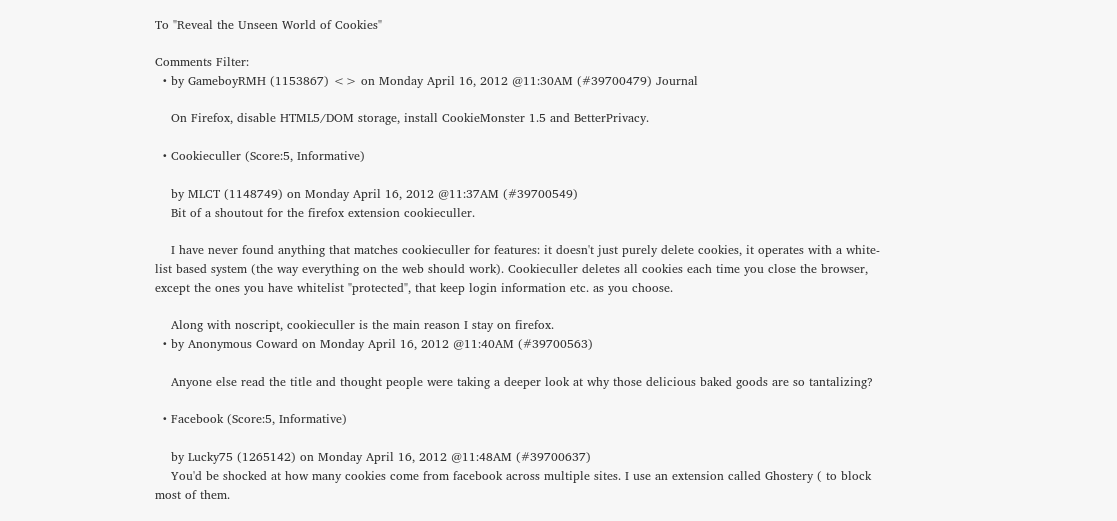To "Reveal the Unseen World of Cookies"

Comments Filter:
  • by GameboyRMH (1153867) <> on Monday April 16, 2012 @11:30AM (#39700479) Journal

    On Firefox, disable HTML5/DOM storage, install CookieMonster 1.5 and BetterPrivacy.

  • Cookieculler (Score:5, Informative)

    by MLCT (1148749) on Monday April 16, 2012 @11:37AM (#39700549)
    Bit of a shoutout for the firefox extension cookieculler.

    I have never found anything that matches cookieculler for features: it doesn't just purely delete cookies, it operates with a white-list based system (the way everything on the web should work). Cookieculler deletes all cookies each time you close the browser, except the ones you have whitelist "protected", that keep login information etc. as you choose.

    Along with noscript, cookieculler is the main reason I stay on firefox.
  • by Anonymous Coward on Monday April 16, 2012 @11:40AM (#39700563)

    Anyone else read the title and thought people were taking a deeper look at why those delicious baked goods are so tantalizing?

  • Facebook (Score:5, Informative)

    by Lucky75 (1265142) on Monday April 16, 2012 @11:48AM (#39700637)
    You'd be shocked at how many cookies come from facebook across multiple sites. I use an extension called Ghostery ( to block most of them.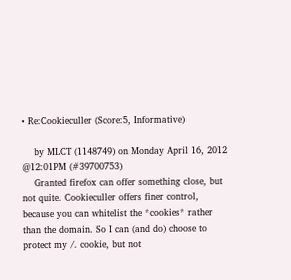• Re:Cookieculler (Score:5, Informative)

    by MLCT (1148749) on Monday April 16, 2012 @12:01PM (#39700753)
    Granted firefox can offer something close, but not quite. Cookieculler offers finer control, because you can whitelist the *cookies* rather than the domain. So I can (and do) choose to protect my /. cookie, but not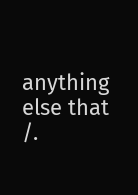anything else that /.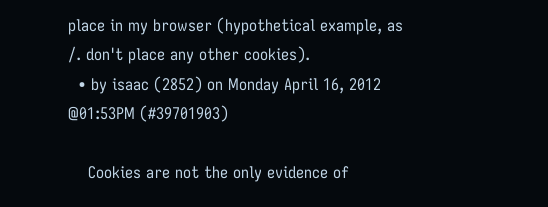place in my browser (hypothetical example, as /. don't place any other cookies).
  • by isaac (2852) on Monday April 16, 2012 @01:53PM (#39701903)

    Cookies are not the only evidence of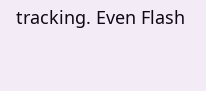tracking. Even Flash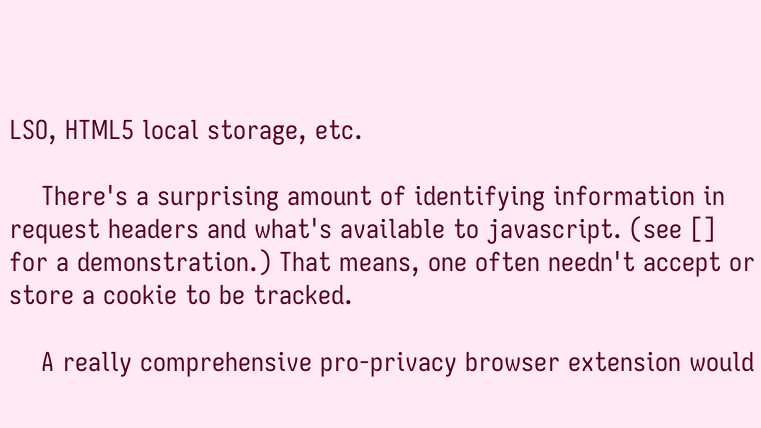LSO, HTML5 local storage, etc.

    There's a surprising amount of identifying information in request headers and what's available to javascript. (see [] for a demonstration.) That means, one often needn't accept or store a cookie to be tracked.

    A really comprehensive pro-privacy browser extension would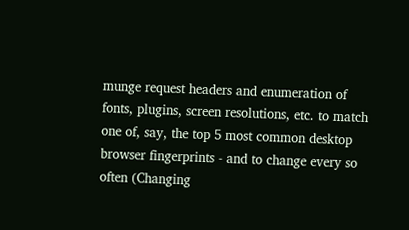munge request headers and enumeration of fonts, plugins, screen resolutions, etc. to match one of, say, the top 5 most common desktop browser fingerprints - and to change every so often (Changing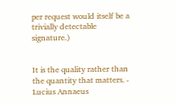per request would itself be a trivially detectable signature.)


It is the quality rather than the quantity that matters. - Lucius Annaeus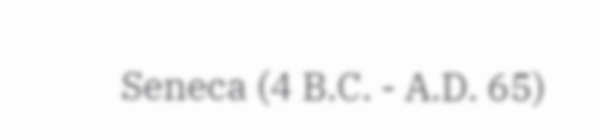Seneca (4 B.C. - A.D. 65)